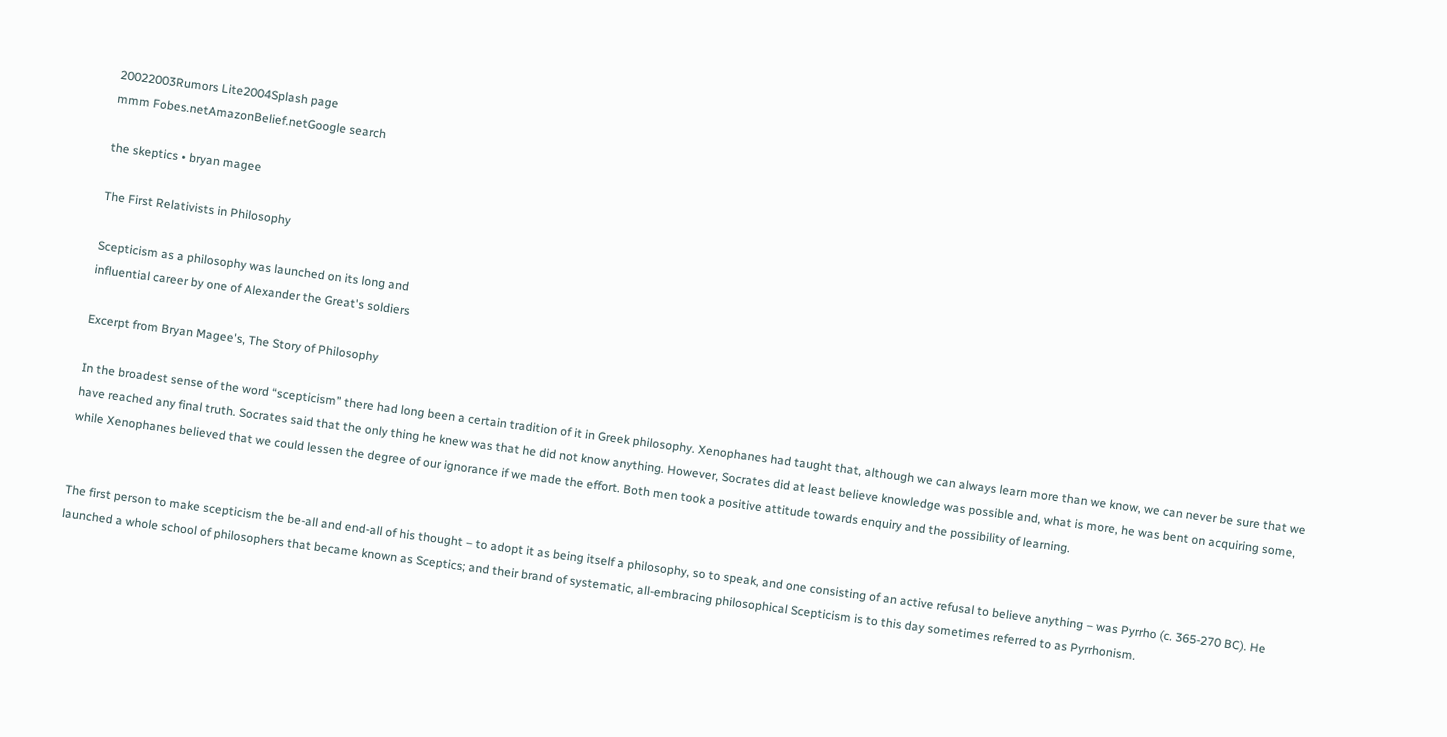20022003Rumors Lite2004Splash page
mmm Fobes.netAmazonBelief.netGoogle search

the skeptics • bryan magee

The First Relativists in Philosophy

Scepticism as a philosophy was launched on its long and
influential career by one of Alexander the Great's soldiers

Excerpt from Bryan Magee's, The Story of Philosophy

In the broadest sense of the word “scepticism” there had long been a certain tradition of it in Greek philosophy. Xenophanes had taught that, although we can always learn more than we know, we can never be sure that we have reached any final truth. Socrates said that the only thing he knew was that he did not know anything. However, Socrates did at least believe knowledge was possible and, what is more, he was bent on acquiring some, while Xenophanes believed that we could lessen the degree of our ignorance if we made the effort. Both men took a positive attitude towards enquiry and the possibility of learning.


The first person to make scepticism the be-all and end-all of his thought – to adopt it as being itself a philosophy, so to speak, and one consisting of an active refusal to believe anything – was Pyrrho (c. 365-270 BC). He launched a whole school of philosophers that became known as Sceptics; and their brand of systematic, all-embracing philosophical Scepticism is to this day sometimes referred to as Pyrrhonism.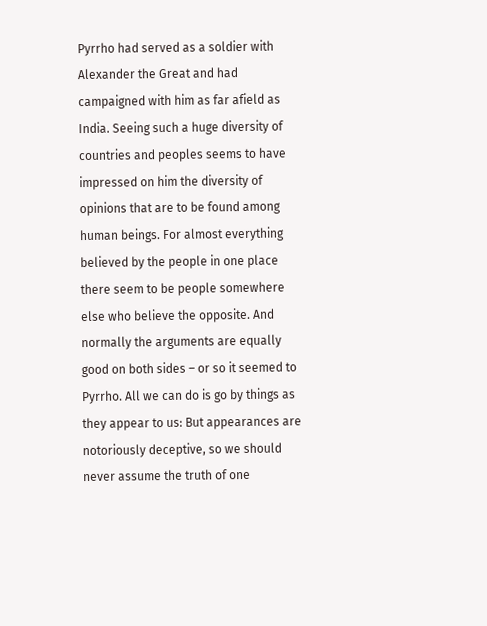Pyrrho had served as a soldier with Alexander the Great and had campaigned with him as far afield as India. Seeing such a huge diversity of countries and peoples seems to have impressed on him the diversity of opinions that are to be found among human beings. For almost everything believed by the people in one place there seem to be people somewhere else who believe the opposite. And normally the arguments are equally good on both sides – or so it seemed to Pyrrho. All we can do is go by things as they appear to us: But appearances are notoriously deceptive, so we should never assume the truth of one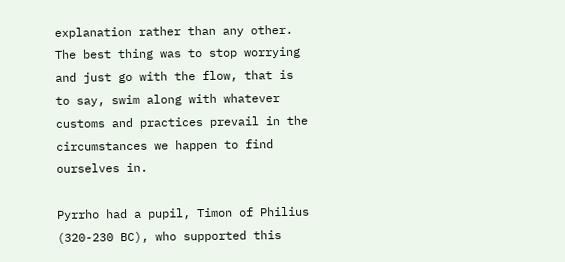explanation rather than any other. The best thing was to stop worrying and just go with the flow, that is to say, swim along with whatever customs and practices prevail in the circumstances we happen to find ourselves in.

Pyrrho had a pupil, Timon of Philius (320-230 BC), who supported this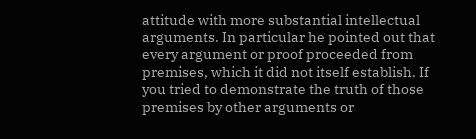attitude with more substantial intellectual arguments. In particular he pointed out that every argument or proof proceeded from premises, which it did not itself establish. If you tried to demonstrate the truth of those premises by other arguments or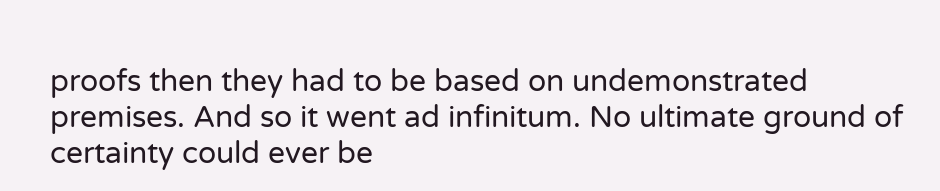proofs then they had to be based on undemonstrated premises. And so it went ad infinitum. No ultimate ground of certainty could ever be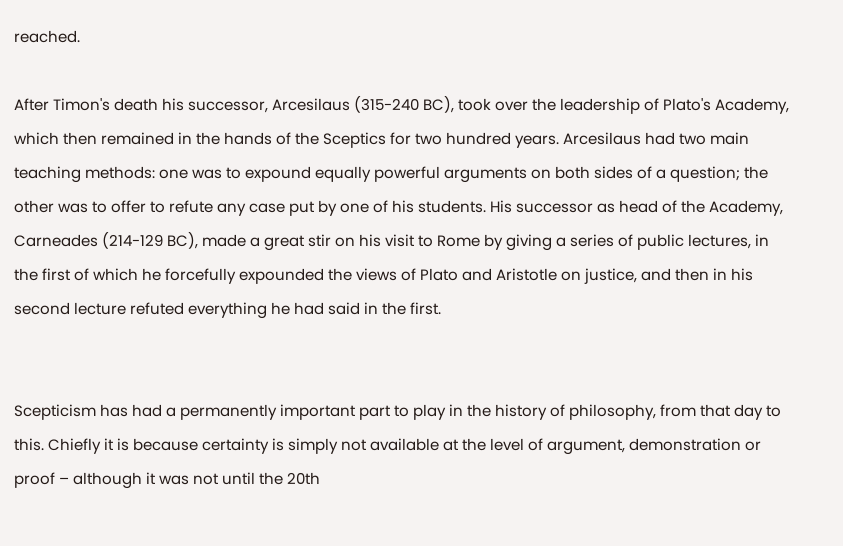reached.

After Timon's death his successor, Arcesilaus (315-240 BC), took over the leadership of Plato's Academy, which then remained in the hands of the Sceptics for two hundred years. Arcesilaus had two main teaching methods: one was to expound equally powerful arguments on both sides of a question; the other was to offer to refute any case put by one of his students. His successor as head of the Academy, Carneades (214-129 BC), made a great stir on his visit to Rome by giving a series of public lectures, in the first of which he forcefully expounded the views of Plato and Aristotle on justice, and then in his second lecture refuted everything he had said in the first.


Scepticism has had a permanently important part to play in the history of philosophy, from that day to this. Chiefly it is because certainty is simply not available at the level of argument, demonstration or proof – although it was not until the 20th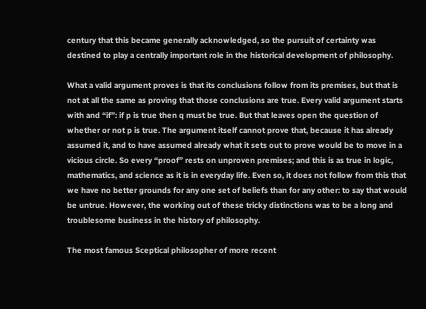century that this became generally acknowledged, so the pursuit of certainty was destined to play a centrally important role in the historical development of philosophy.

What a valid argument proves is that its conclusions follow from its premises, but that is not at all the same as proving that those conclusions are true. Every valid argument starts with and “if”: if p is true then q must be true. But that leaves open the question of whether or not p is true. The argument itself cannot prove that, because it has already assumed it, and to have assumed already what it sets out to prove would be to move in a vicious circle. So every “proof” rests on unproven premises; and this is as true in logic, mathematics, and science as it is in everyday life. Even so, it does not follow from this that we have no better grounds for any one set of beliefs than for any other: to say that would be untrue. However, the working out of these tricky distinctions was to be a long and troublesome business in the history of philosophy.

The most famous Sceptical philosopher of more recent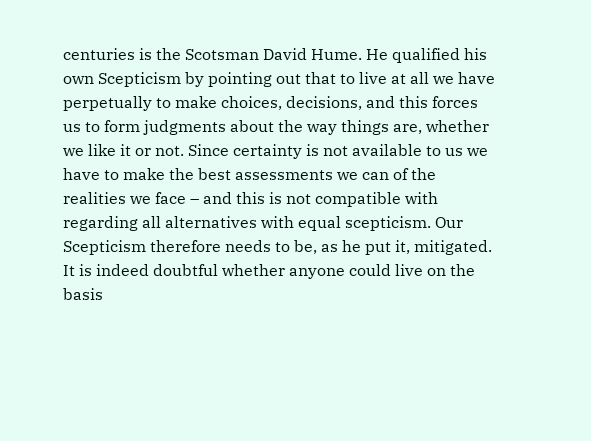centuries is the Scotsman David Hume. He qualified his own Scepticism by pointing out that to live at all we have perpetually to make choices, decisions, and this forces us to form judgments about the way things are, whether we like it or not. Since certainty is not available to us we have to make the best assessments we can of the realities we face – and this is not compatible with regarding all alternatives with equal scepticism. Our Scepticism therefore needs to be, as he put it, mitigated. It is indeed doubtful whether anyone could live on the basis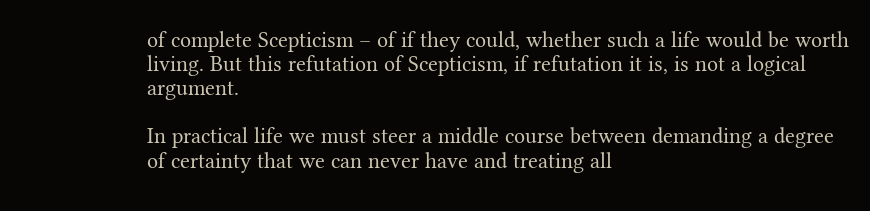of complete Scepticism – of if they could, whether such a life would be worth living. But this refutation of Scepticism, if refutation it is, is not a logical argument.

In practical life we must steer a middle course between demanding a degree of certainty that we can never have and treating all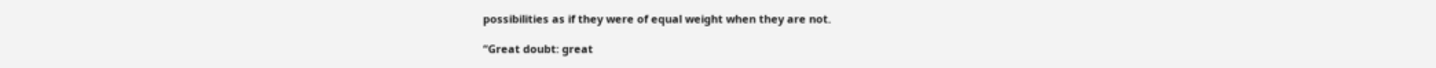possibilities as if they were of equal weight when they are not.

“Great doubt: great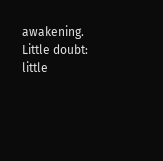awakening. Little doubt: little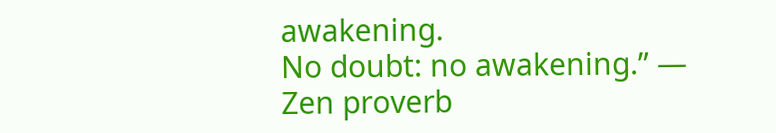awakening.
No doubt: no awakening.” — Zen proverb